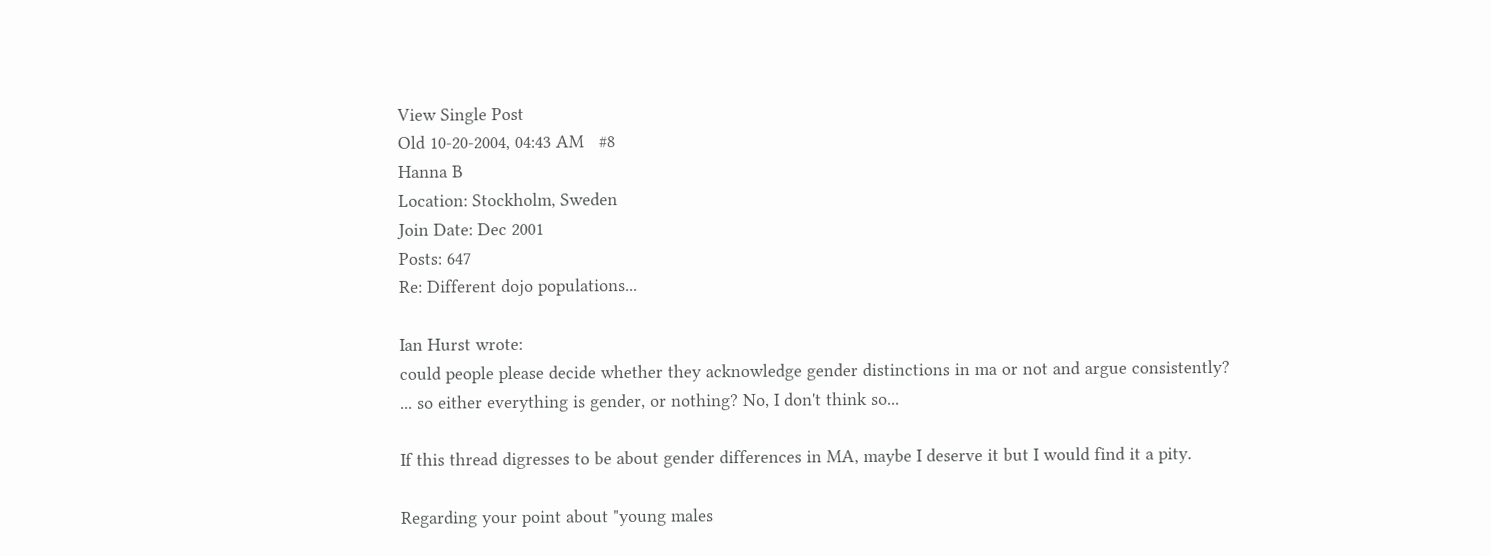View Single Post
Old 10-20-2004, 04:43 AM   #8
Hanna B
Location: Stockholm, Sweden
Join Date: Dec 2001
Posts: 647
Re: Different dojo populations...

Ian Hurst wrote:
could people please decide whether they acknowledge gender distinctions in ma or not and argue consistently?
... so either everything is gender, or nothing? No, I don't think so...

If this thread digresses to be about gender differences in MA, maybe I deserve it but I would find it a pity.

Regarding your point about "young males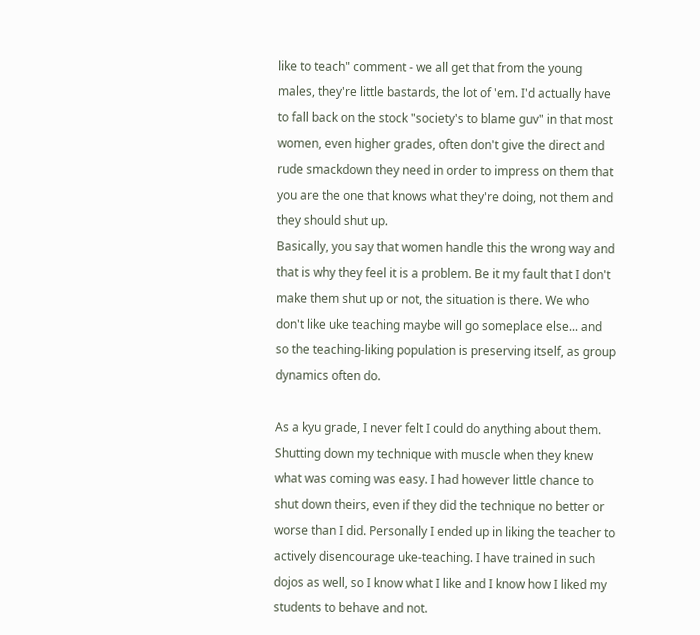like to teach" comment - we all get that from the young males, they're little bastards, the lot of 'em. I'd actually have to fall back on the stock "society's to blame guv" in that most women, even higher grades, often don't give the direct and rude smackdown they need in order to impress on them that you are the one that knows what they're doing, not them and they should shut up.
Basically, you say that women handle this the wrong way and that is why they feel it is a problem. Be it my fault that I don't make them shut up or not, the situation is there. We who don't like uke teaching maybe will go someplace else... and so the teaching-liking population is preserving itself, as group dynamics often do.

As a kyu grade, I never felt I could do anything about them. Shutting down my technique with muscle when they knew what was coming was easy. I had however little chance to shut down theirs, even if they did the technique no better or worse than I did. Personally I ended up in liking the teacher to actively disencourage uke-teaching. I have trained in such dojos as well, so I know what I like and I know how I liked my students to behave and not.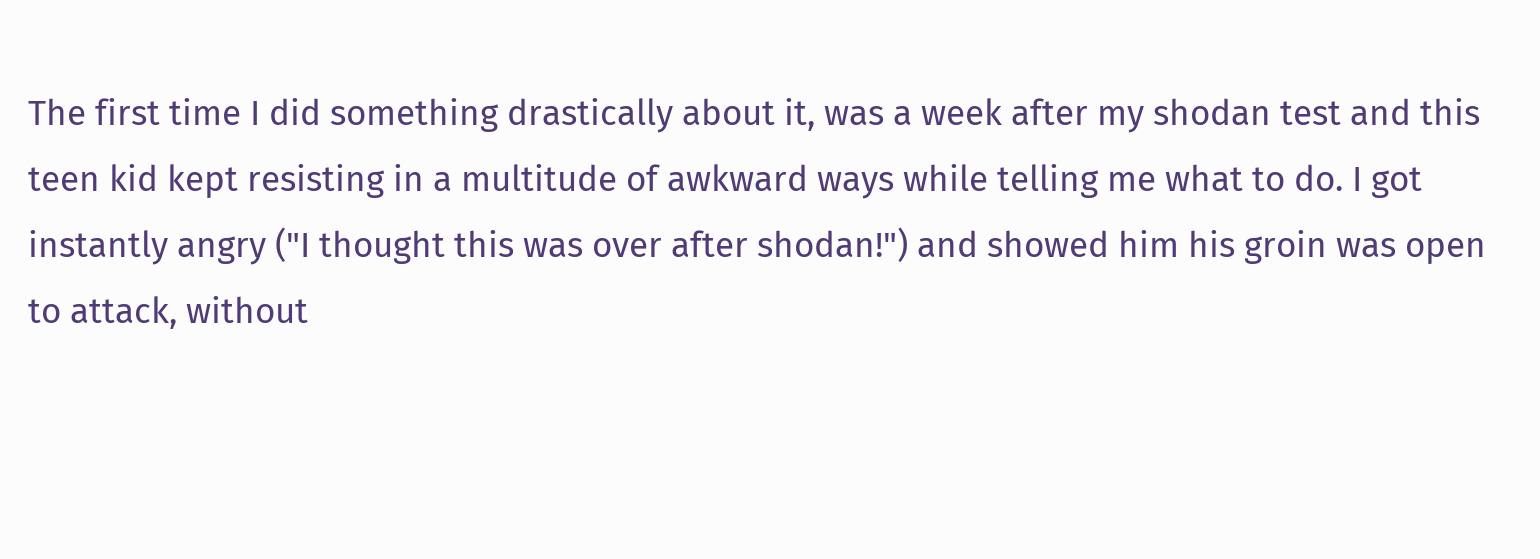The first time I did something drastically about it, was a week after my shodan test and this teen kid kept resisting in a multitude of awkward ways while telling me what to do. I got instantly angry ("I thought this was over after shodan!") and showed him his groin was open to attack, without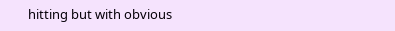hitting but with obvious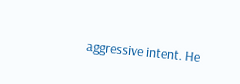aggressive intent. He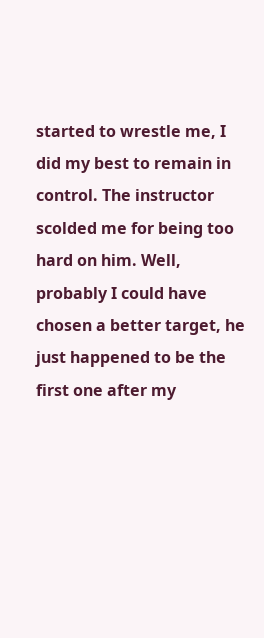started to wrestle me, I did my best to remain in control. The instructor scolded me for being too hard on him. Well, probably I could have chosen a better target, he just happened to be the first one after my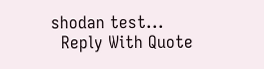shodan test...
  Reply With Quote